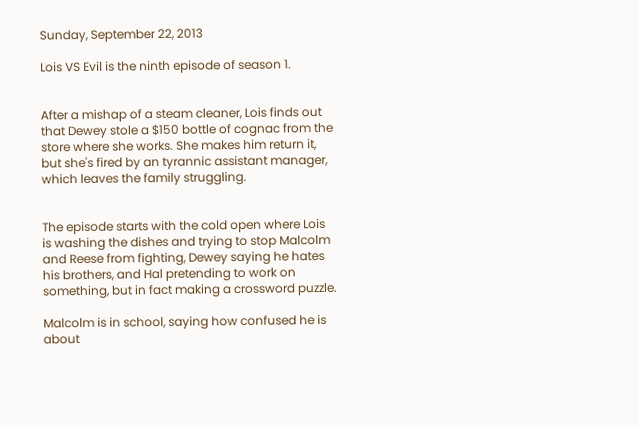Sunday, September 22, 2013

Lois VS Evil is the ninth episode of season 1.


After a mishap of a steam cleaner, Lois finds out that Dewey stole a $150 bottle of cognac from the store where she works. She makes him return it, but she's fired by an tyrannic assistant manager, which leaves the family struggling.


The episode starts with the cold open where Lois is washing the dishes and trying to stop Malcolm and Reese from fighting, Dewey saying he hates his brothers, and Hal pretending to work on something, but in fact making a crossword puzzle.

Malcolm is in school, saying how confused he is about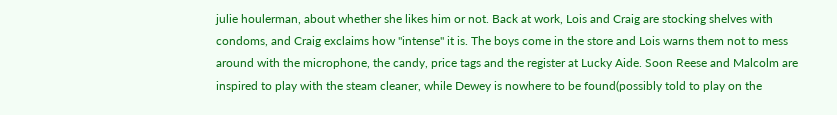julie houlerman, about whether she likes him or not. Back at work, Lois and Craig are stocking shelves with condoms, and Craig exclaims how "intense" it is. The boys come in the store and Lois warns them not to mess around with the microphone, the candy, price tags and the register at Lucky Aide. Soon Reese and Malcolm are inspired to play with the steam cleaner, while Dewey is nowhere to be found(possibly told to play on the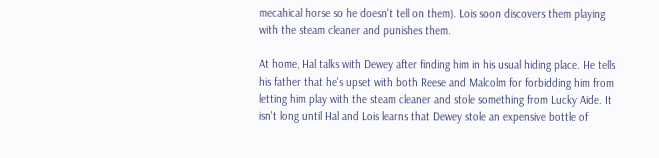mecahical horse so he doesn't tell on them). Lois soon discovers them playing with the steam cleaner and punishes them.

At home, Hal talks with Dewey after finding him in his usual hiding place. He tells his father that he's upset with both Reese and Malcolm for forbidding him from letting him play with the steam cleaner and stole something from Lucky Aide. It isn't long until Hal and Lois learns that Dewey stole an expensive bottle of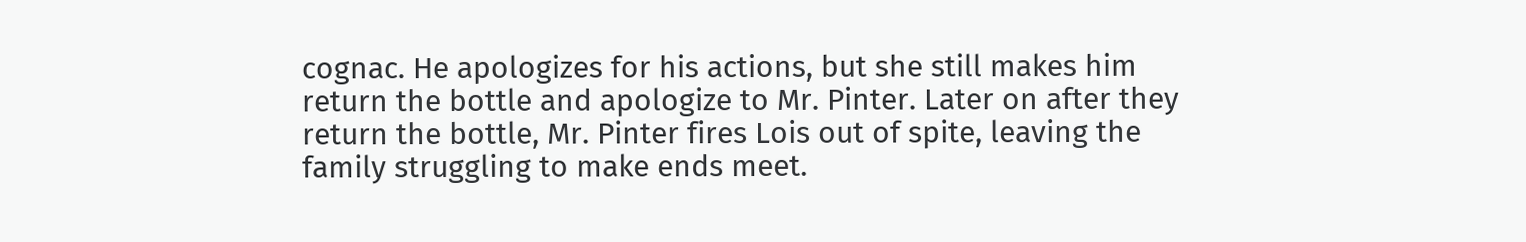cognac. He apologizes for his actions, but she still makes him return the bottle and apologize to Mr. Pinter. Later on after they return the bottle, Mr. Pinter fires Lois out of spite, leaving the family struggling to make ends meet.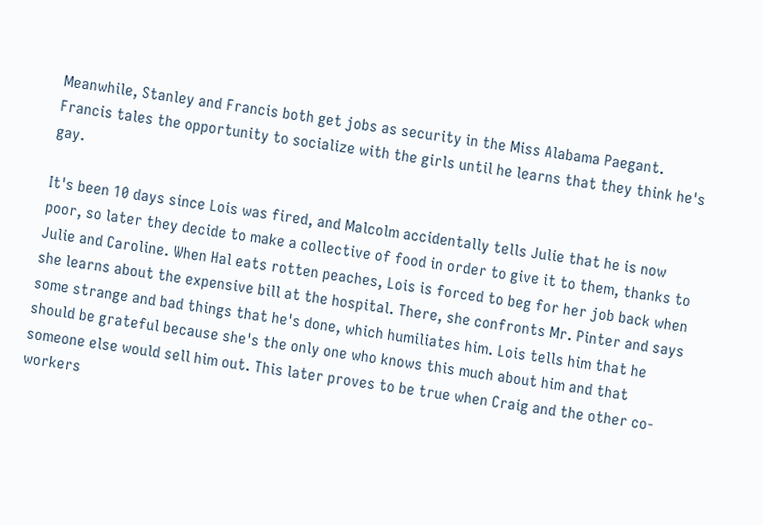Meanwhile, Stanley and Francis both get jobs as security in the Miss Alabama Paegant. Francis tales the opportunity to socialize with the girls until he learns that they think he's gay.

It's been 10 days since Lois was fired, and Malcolm accidentally tells Julie that he is now poor, so later they decide to make a collective of food in order to give it to them, thanks to Julie and Caroline. When Hal eats rotten peaches, Lois is forced to beg for her job back when she learns about the expensive bill at the hospital. There, she confronts Mr. Pinter and says some strange and bad things that he's done, which humiliates him. Lois tells him that he should be grateful because she's the only one who knows this much about him and that someone else would sell him out. This later proves to be true when Craig and the other co-workers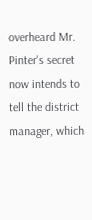overheard Mr. Pinter's secret now intends to tell the district manager, which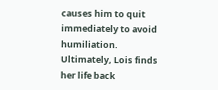causes him to quit immediately to avoid humiliation. Ultimately, Lois finds her life back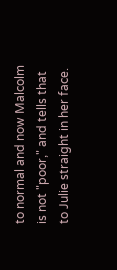to normal and now Malcolm is not "poor," and tells that to Julie straight in her face.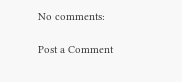No comments:

Post a Comment